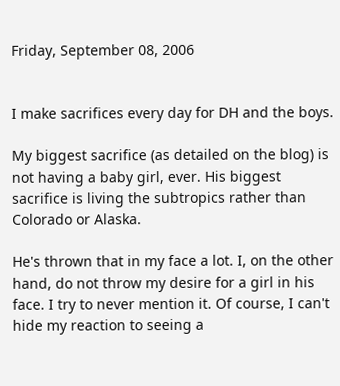Friday, September 08, 2006


I make sacrifices every day for DH and the boys.

My biggest sacrifice (as detailed on the blog) is not having a baby girl, ever. His biggest sacrifice is living the subtropics rather than Colorado or Alaska.

He's thrown that in my face a lot. I, on the other hand, do not throw my desire for a girl in his face. I try to never mention it. Of course, I can't hide my reaction to seeing a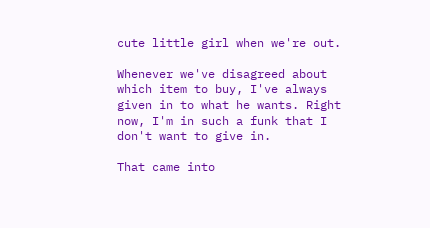cute little girl when we're out.

Whenever we've disagreed about which item to buy, I've always given in to what he wants. Right now, I'm in such a funk that I don't want to give in.

That came into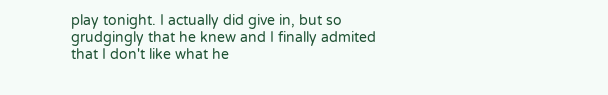play tonight. I actually did give in, but so grudgingly that he knew and I finally admited that I don't like what he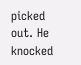picked out. He knocked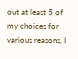out at least 5 of my choices for various reasons, I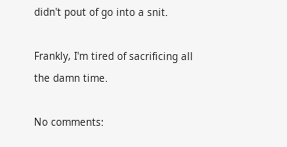didn't pout of go into a snit.

Frankly, I'm tired of sacrificing all the damn time.

No comments: